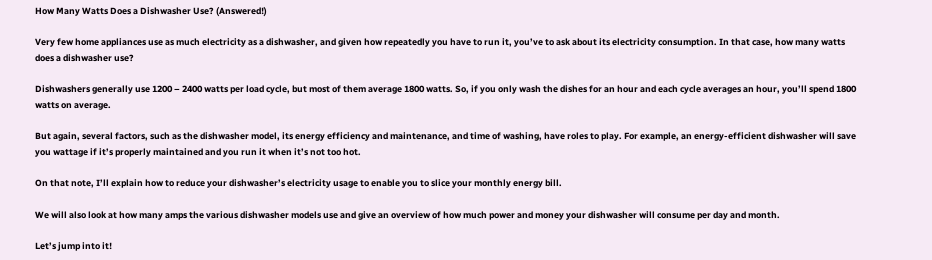How Many Watts Does a Dishwasher Use? (Answered!)

Very few home appliances use as much electricity as a dishwasher, and given how repeatedly you have to run it, you’ve to ask about its electricity consumption. In that case, how many watts does a dishwasher use?

Dishwashers generally use 1200 – 2400 watts per load cycle, but most of them average 1800 watts. So, if you only wash the dishes for an hour and each cycle averages an hour, you’ll spend 1800 watts on average.

But again, several factors, such as the dishwasher model, its energy efficiency and maintenance, and time of washing, have roles to play. For example, an energy-efficient dishwasher will save you wattage if it’s properly maintained and you run it when it’s not too hot.

On that note, I’ll explain how to reduce your dishwasher’s electricity usage to enable you to slice your monthly energy bill.

We will also look at how many amps the various dishwasher models use and give an overview of how much power and money your dishwasher will consume per day and month.

Let’s jump into it!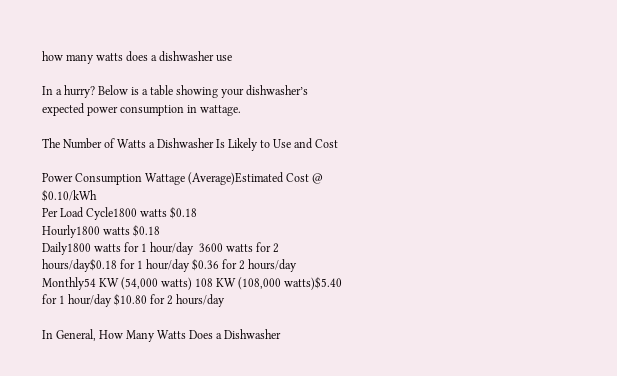how many watts does a dishwasher use

In a hurry? Below is a table showing your dishwasher’s expected power consumption in wattage.

The Number of Watts a Dishwasher Is Likely to Use and Cost

Power Consumption Wattage (Average)Estimated Cost @ $0.10/kWh
Per Load Cycle1800 watts $0.18
Hourly1800 watts $0.18
Daily1800 watts for 1 hour/day  3600 watts for 2 hours/day$0.18 for 1 hour/day $0.36 for 2 hours/day
Monthly54 KW (54,000 watts) 108 KW (108,000 watts)$5.40 for 1 hour/day $10.80 for 2 hours/day

In General, How Many Watts Does a Dishwasher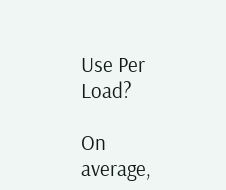Use Per Load?

On average,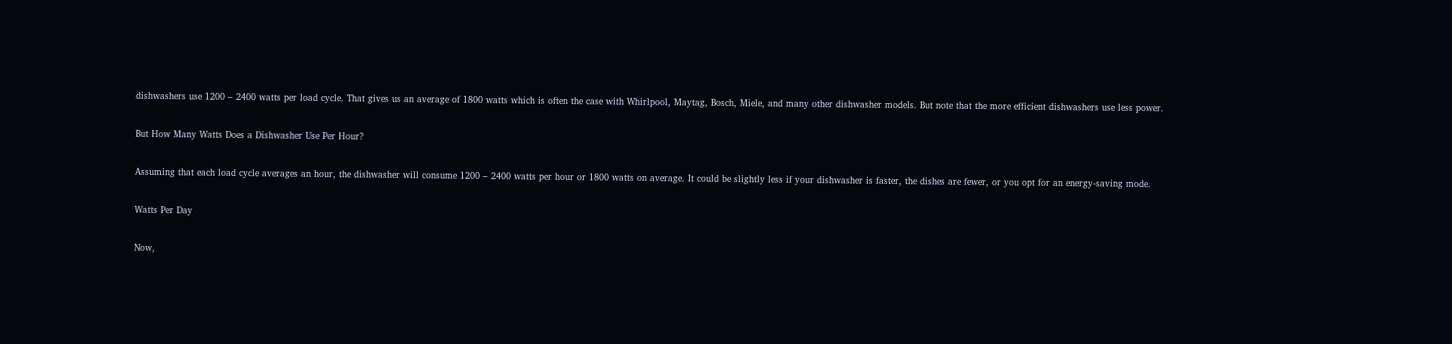dishwashers use 1200 – 2400 watts per load cycle. That gives us an average of 1800 watts which is often the case with Whirlpool, Maytag, Bosch, Miele, and many other dishwasher models. But note that the more efficient dishwashers use less power.

But How Many Watts Does a Dishwasher Use Per Hour?

Assuming that each load cycle averages an hour, the dishwasher will consume 1200 – 2400 watts per hour or 1800 watts on average. It could be slightly less if your dishwasher is faster, the dishes are fewer, or you opt for an energy-saving mode.

Watts Per Day

Now,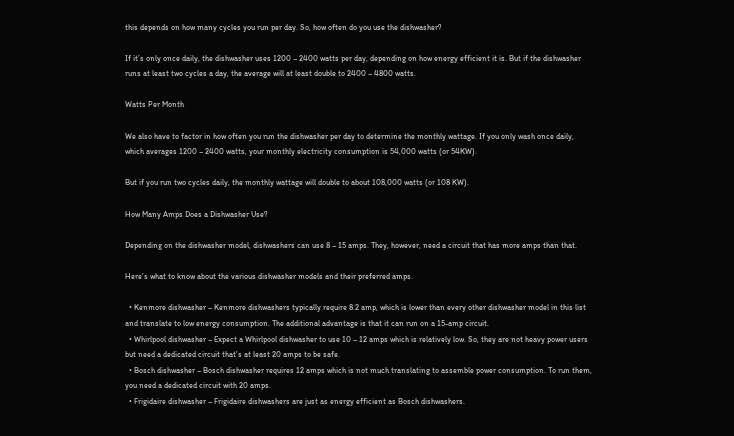this depends on how many cycles you run per day. So, how often do you use the dishwasher?

If it’s only once daily, the dishwasher uses 1200 – 2400 watts per day, depending on how energy efficient it is. But if the dishwasher runs at least two cycles a day, the average will at least double to 2400 – 4800 watts.

Watts Per Month

We also have to factor in how often you run the dishwasher per day to determine the monthly wattage. If you only wash once daily, which averages 1200 – 2400 watts, your monthly electricity consumption is 54,000 watts (or 54KW).

But if you run two cycles daily, the monthly wattage will double to about 108,000 watts (or 108 KW).

How Many Amps Does a Dishwasher Use?

Depending on the dishwasher model, dishwashers can use 8 – 15 amps. They, however, need a circuit that has more amps than that.

Here’s what to know about the various dishwasher models and their preferred amps.

  • Kenmore dishwasher – Kenmore dishwashers typically require 8.2 amp, which is lower than every other dishwasher model in this list and translate to low energy consumption. The additional advantage is that it can run on a 15-amp circuit.
  • Whirlpool dishwasher – Expect a Whirlpool dishwasher to use 10 – 12 amps which is relatively low. So, they are not heavy power users but need a dedicated circuit that’s at least 20 amps to be safe.
  • Bosch dishwasher – Bosch dishwasher requires 12 amps which is not much translating to assemble power consumption. To run them, you need a dedicated circuit with 20 amps.
  • Frigidaire dishwasher – Frigidaire dishwashers are just as energy efficient as Bosch dishwashers.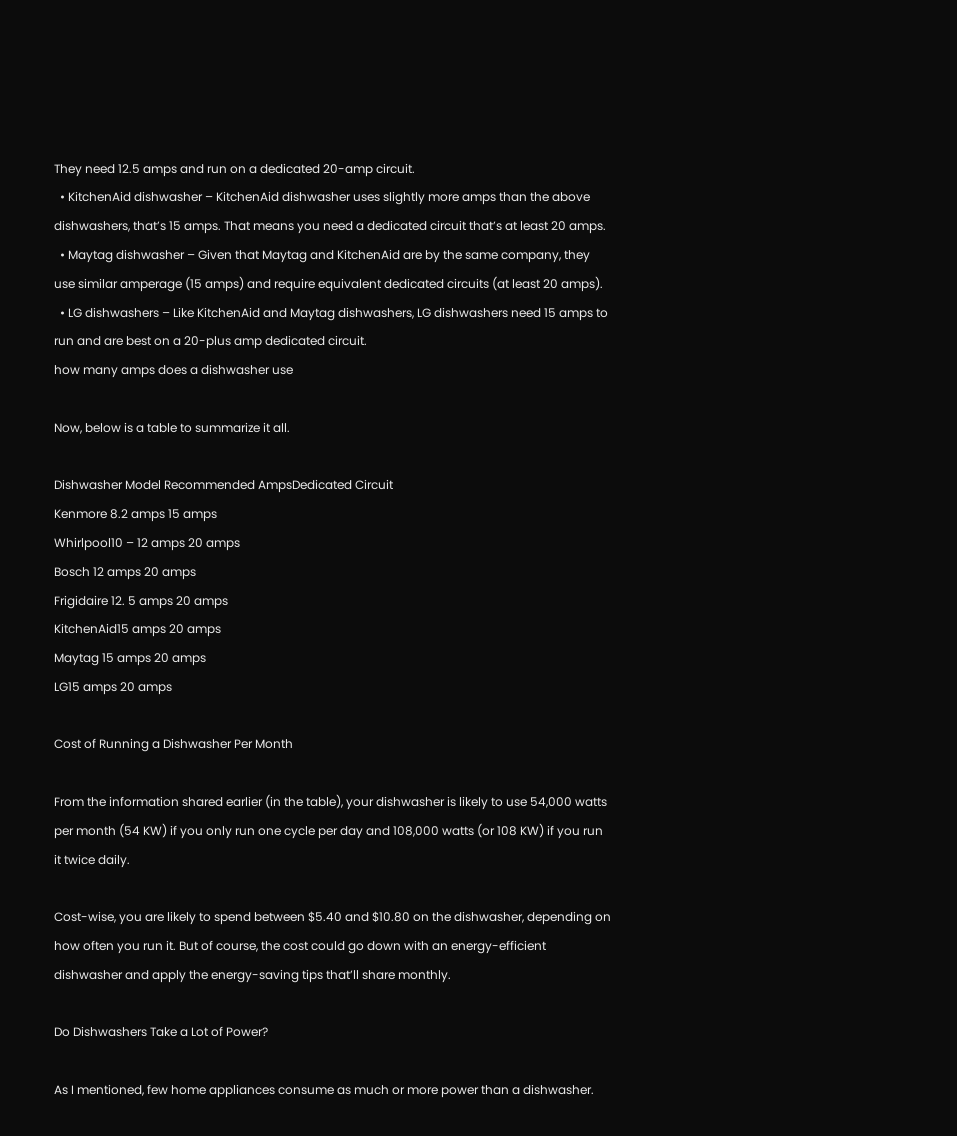They need 12.5 amps and run on a dedicated 20-amp circuit.
  • KitchenAid dishwasher – KitchenAid dishwasher uses slightly more amps than the above dishwashers, that’s 15 amps. That means you need a dedicated circuit that’s at least 20 amps.
  • Maytag dishwasher – Given that Maytag and KitchenAid are by the same company, they use similar amperage (15 amps) and require equivalent dedicated circuits (at least 20 amps).
  • LG dishwashers – Like KitchenAid and Maytag dishwashers, LG dishwashers need 15 amps to run and are best on a 20-plus amp dedicated circuit.
how many amps does a dishwasher use

Now, below is a table to summarize it all.

Dishwasher Model Recommended AmpsDedicated Circuit
Kenmore 8.2 amps 15 amps
Whirlpool10 – 12 amps 20 amps
Bosch 12 amps 20 amps
Frigidaire 12. 5 amps 20 amps
KitchenAid15 amps 20 amps
Maytag 15 amps 20 amps
LG15 amps 20 amps

Cost of Running a Dishwasher Per Month

From the information shared earlier (in the table), your dishwasher is likely to use 54,000 watts per month (54 KW) if you only run one cycle per day and 108,000 watts (or 108 KW) if you run it twice daily.

Cost-wise, you are likely to spend between $5.40 and $10.80 on the dishwasher, depending on how often you run it. But of course, the cost could go down with an energy-efficient dishwasher and apply the energy-saving tips that’ll share monthly.

Do Dishwashers Take a Lot of Power?

As I mentioned, few home appliances consume as much or more power than a dishwasher.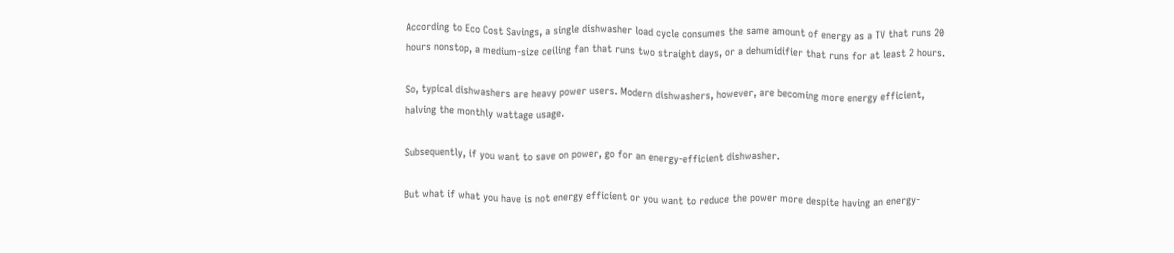According to Eco Cost Savings, a single dishwasher load cycle consumes the same amount of energy as a TV that runs 20 hours nonstop, a medium-size ceiling fan that runs two straight days, or a dehumidifier that runs for at least 2 hours.

So, typical dishwashers are heavy power users. Modern dishwashers, however, are becoming more energy efficient, halving the monthly wattage usage.

Subsequently, if you want to save on power, go for an energy-efficient dishwasher.

But what if what you have is not energy efficient or you want to reduce the power more despite having an energy-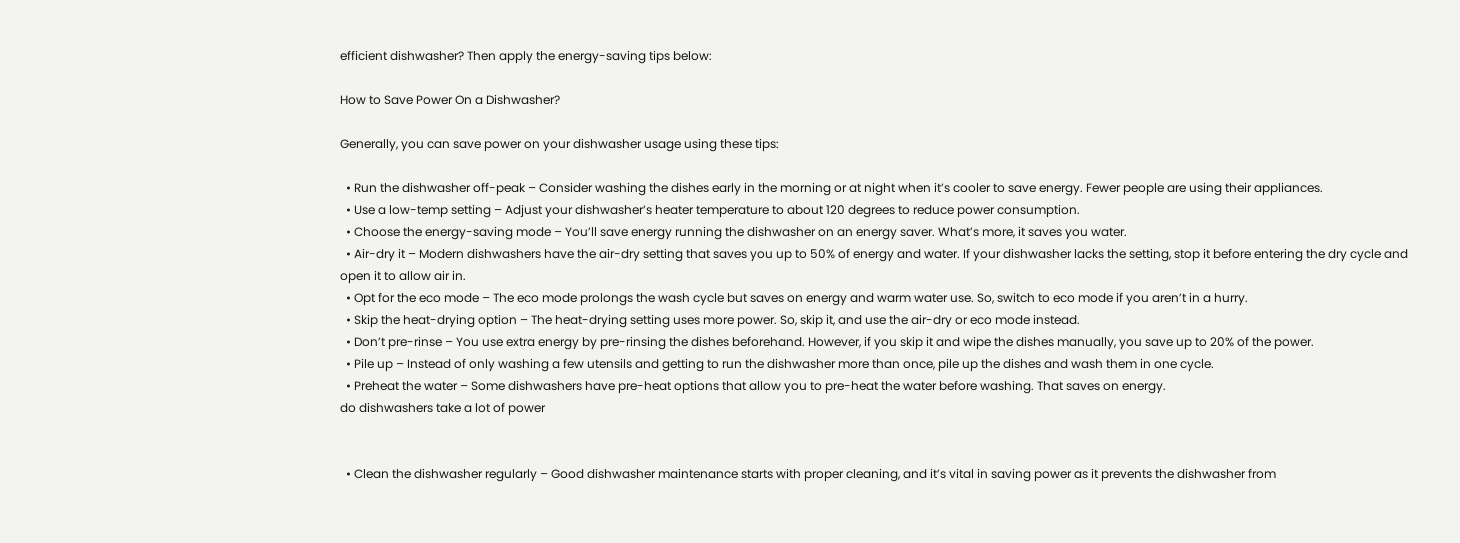efficient dishwasher? Then apply the energy-saving tips below:

How to Save Power On a Dishwasher?

Generally, you can save power on your dishwasher usage using these tips:

  • Run the dishwasher off-peak – Consider washing the dishes early in the morning or at night when it’s cooler to save energy. Fewer people are using their appliances.
  • Use a low-temp setting – Adjust your dishwasher’s heater temperature to about 120 degrees to reduce power consumption.
  • Choose the energy-saving mode – You’ll save energy running the dishwasher on an energy saver. What’s more, it saves you water.
  • Air-dry it – Modern dishwashers have the air-dry setting that saves you up to 50% of energy and water. If your dishwasher lacks the setting, stop it before entering the dry cycle and open it to allow air in.
  • Opt for the eco mode – The eco mode prolongs the wash cycle but saves on energy and warm water use. So, switch to eco mode if you aren’t in a hurry.
  • Skip the heat-drying option – The heat-drying setting uses more power. So, skip it, and use the air-dry or eco mode instead.
  • Don’t pre-rinse – You use extra energy by pre-rinsing the dishes beforehand. However, if you skip it and wipe the dishes manually, you save up to 20% of the power.
  • Pile up – Instead of only washing a few utensils and getting to run the dishwasher more than once, pile up the dishes and wash them in one cycle.
  • Preheat the water – Some dishwashers have pre-heat options that allow you to pre-heat the water before washing. That saves on energy.
do dishwashers take a lot of power


  • Clean the dishwasher regularly – Good dishwasher maintenance starts with proper cleaning, and it’s vital in saving power as it prevents the dishwasher from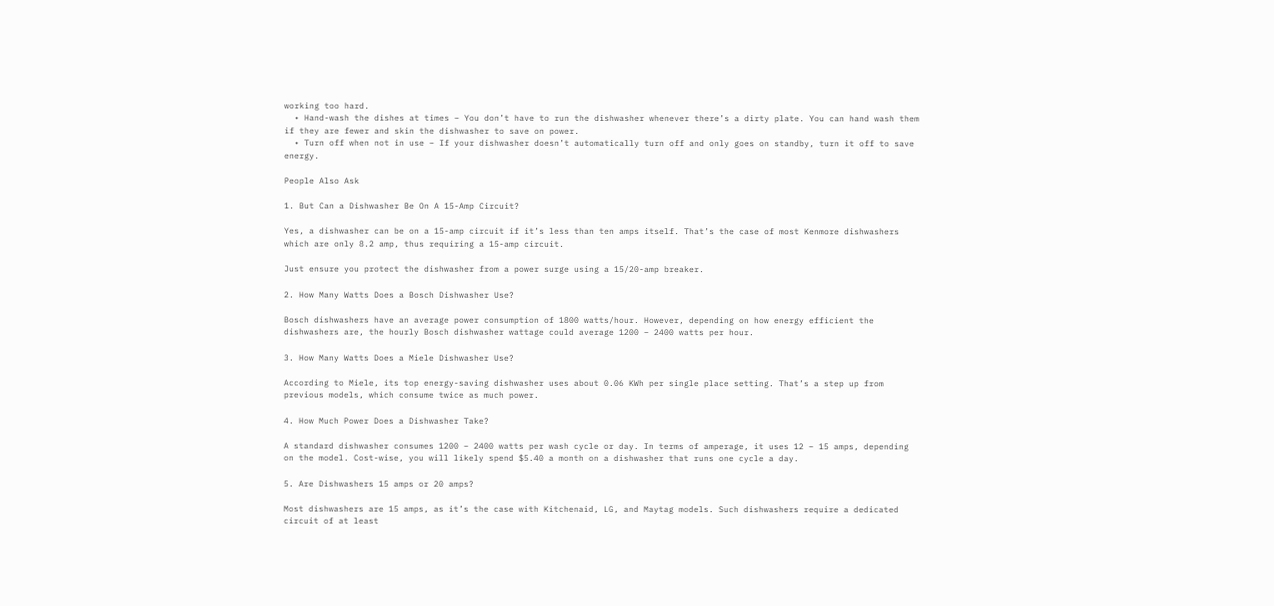working too hard.
  • Hand-wash the dishes at times – You don’t have to run the dishwasher whenever there’s a dirty plate. You can hand wash them if they are fewer and skin the dishwasher to save on power.
  • Turn off when not in use – If your dishwasher doesn’t automatically turn off and only goes on standby, turn it off to save energy.

People Also Ask

1. But Can a Dishwasher Be On A 15-Amp Circuit?

Yes, a dishwasher can be on a 15-amp circuit if it’s less than ten amps itself. That’s the case of most Kenmore dishwashers which are only 8.2 amp, thus requiring a 15-amp circuit.

Just ensure you protect the dishwasher from a power surge using a 15/20-amp breaker.

2. How Many Watts Does a Bosch Dishwasher Use?

Bosch dishwashers have an average power consumption of 1800 watts/hour. However, depending on how energy efficient the dishwashers are, the hourly Bosch dishwasher wattage could average 1200 – 2400 watts per hour.

3. How Many Watts Does a Miele Dishwasher Use?

According to Miele, its top energy-saving dishwasher uses about 0.06 KWh per single place setting. That’s a step up from previous models, which consume twice as much power.

4. How Much Power Does a Dishwasher Take?

A standard dishwasher consumes 1200 – 2400 watts per wash cycle or day. In terms of amperage, it uses 12 – 15 amps, depending on the model. Cost-wise, you will likely spend $5.40 a month on a dishwasher that runs one cycle a day.

5. Are Dishwashers 15 amps or 20 amps?

Most dishwashers are 15 amps, as it’s the case with Kitchenaid, LG, and Maytag models. Such dishwashers require a dedicated circuit of at least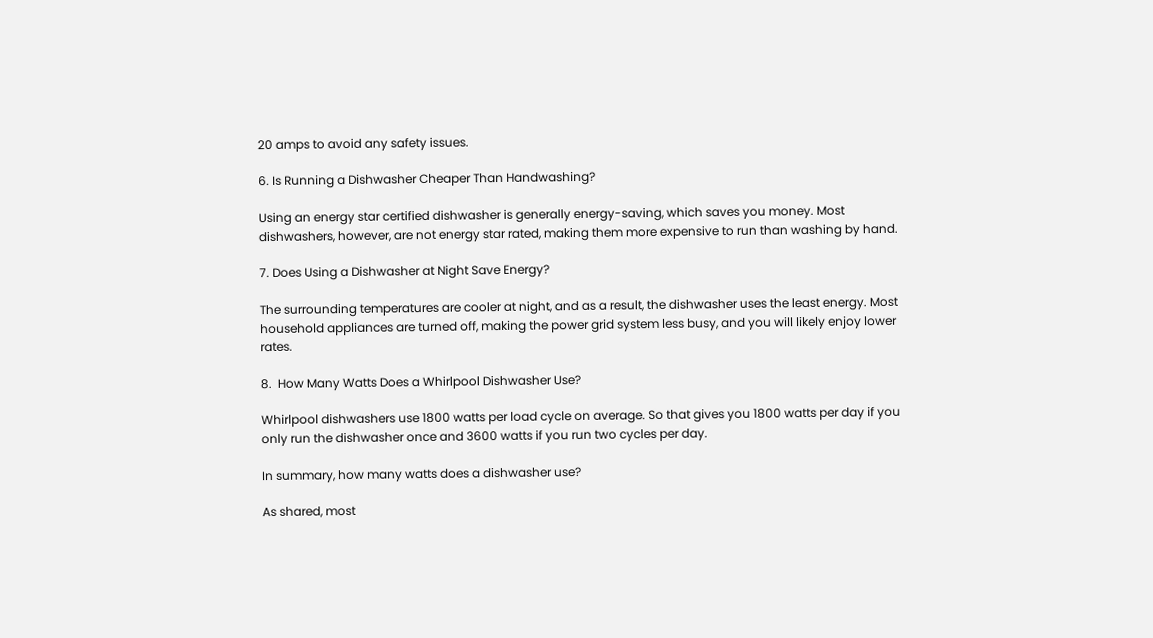20 amps to avoid any safety issues.

6. Is Running a Dishwasher Cheaper Than Handwashing?

Using an energy star certified dishwasher is generally energy-saving, which saves you money. Most dishwashers, however, are not energy star rated, making them more expensive to run than washing by hand.

7. Does Using a Dishwasher at Night Save Energy?

The surrounding temperatures are cooler at night, and as a result, the dishwasher uses the least energy. Most household appliances are turned off, making the power grid system less busy, and you will likely enjoy lower rates.

8.  How Many Watts Does a Whirlpool Dishwasher Use?

Whirlpool dishwashers use 1800 watts per load cycle on average. So that gives you 1800 watts per day if you only run the dishwasher once and 3600 watts if you run two cycles per day.

In summary, how many watts does a dishwasher use?

As shared, most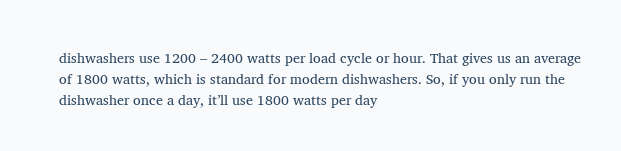dishwashers use 1200 – 2400 watts per load cycle or hour. That gives us an average of 1800 watts, which is standard for modern dishwashers. So, if you only run the dishwasher once a day, it’ll use 1800 watts per day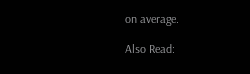on average.

Also Read: